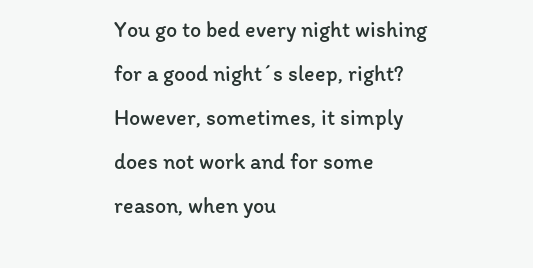You go to bed every night wishing for a good night´s sleep, right? However, sometimes, it simply does not work and for some reason, when you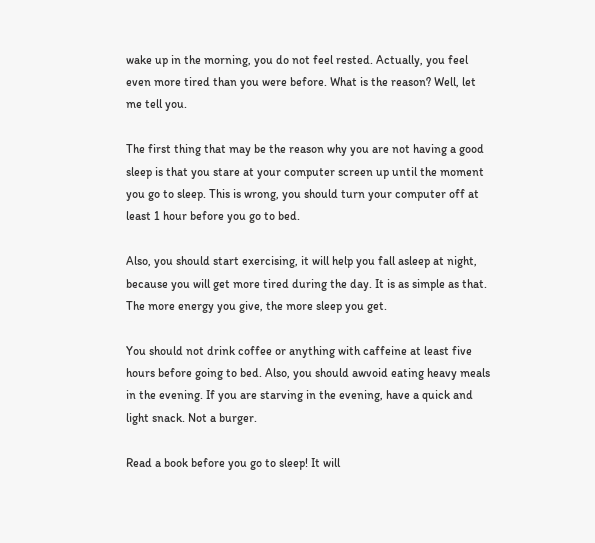wake up in the morning, you do not feel rested. Actually, you feel even more tired than you were before. What is the reason? Well, let me tell you.

The first thing that may be the reason why you are not having a good sleep is that you stare at your computer screen up until the moment you go to sleep. This is wrong, you should turn your computer off at least 1 hour before you go to bed.

Also, you should start exercising, it will help you fall asleep at night, because you will get more tired during the day. It is as simple as that. The more energy you give, the more sleep you get.

You should not drink coffee or anything with caffeine at least five hours before going to bed. Also, you should awvoid eating heavy meals in the evening. If you are starving in the evening, have a quick and light snack. Not a burger.

Read a book before you go to sleep! It will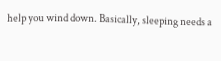help you wind down. Basically, sleeping needs a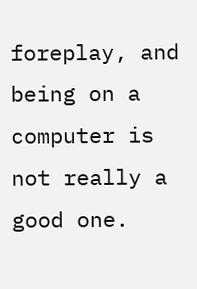foreplay, and being on a computer is not really a good one.